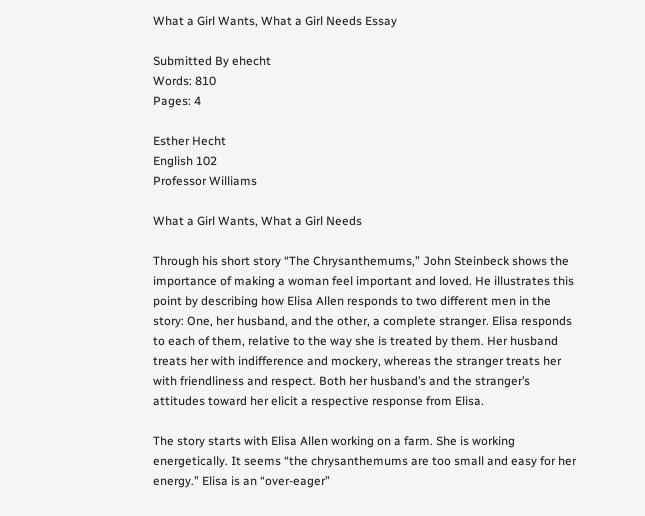What a Girl Wants, What a Girl Needs Essay

Submitted By ehecht
Words: 810
Pages: 4

Esther Hecht
English 102
Professor Williams

What a Girl Wants, What a Girl Needs

Through his short story “The Chrysanthemums,” John Steinbeck shows the importance of making a woman feel important and loved. He illustrates this point by describing how Elisa Allen responds to two different men in the story: One, her husband, and the other, a complete stranger. Elisa responds to each of them, relative to the way she is treated by them. Her husband treats her with indifference and mockery, whereas the stranger treats her with friendliness and respect. Both her husband’s and the stranger’s attitudes toward her elicit a respective response from Elisa.

The story starts with Elisa Allen working on a farm. She is working energetically. It seems “the chrysanthemums are too small and easy for her energy.” Elisa is an “over-eager”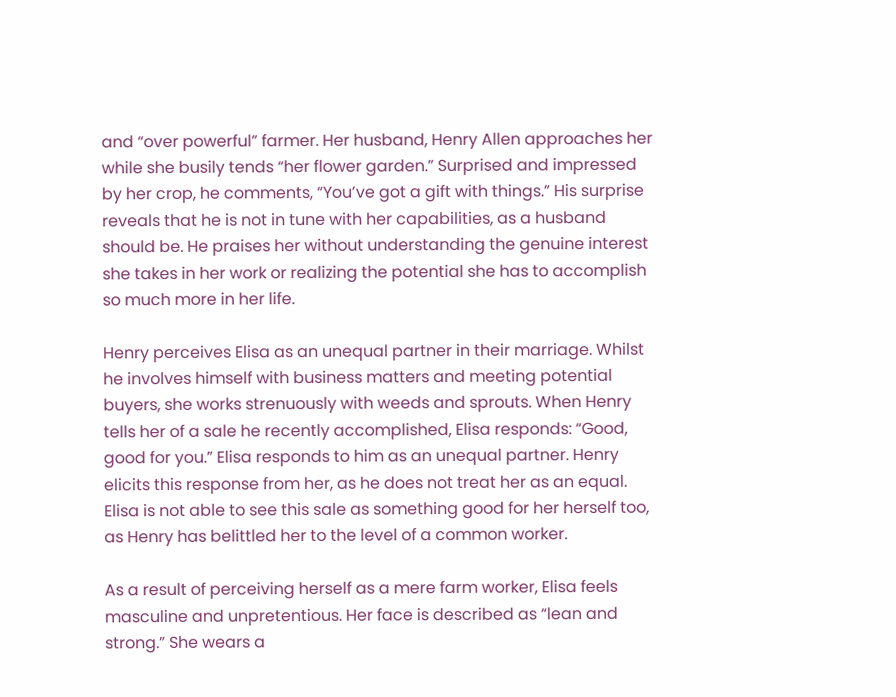and “over powerful” farmer. Her husband, Henry Allen approaches her while she busily tends “her flower garden.” Surprised and impressed by her crop, he comments, “You’ve got a gift with things.” His surprise reveals that he is not in tune with her capabilities, as a husband should be. He praises her without understanding the genuine interest she takes in her work or realizing the potential she has to accomplish so much more in her life.

Henry perceives Elisa as an unequal partner in their marriage. Whilst he involves himself with business matters and meeting potential buyers, she works strenuously with weeds and sprouts. When Henry tells her of a sale he recently accomplished, Elisa responds: “Good, good for you.” Elisa responds to him as an unequal partner. Henry elicits this response from her, as he does not treat her as an equal. Elisa is not able to see this sale as something good for her herself too, as Henry has belittled her to the level of a common worker.

As a result of perceiving herself as a mere farm worker, Elisa feels masculine and unpretentious. Her face is described as “lean and strong.” She wears a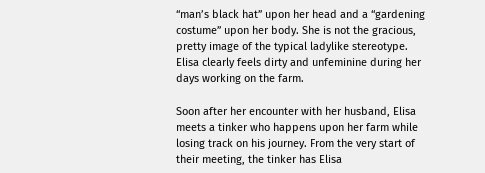“man’s black hat” upon her head and a “gardening costume” upon her body. She is not the gracious, pretty image of the typical ladylike stereotype. Elisa clearly feels dirty and unfeminine during her days working on the farm.

Soon after her encounter with her husband, Elisa meets a tinker who happens upon her farm while losing track on his journey. From the very start of their meeting, the tinker has Elisa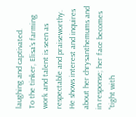laughing and captivated.
To the tinker, Elisa’s farming work and talent is seen as respectable and praiseworthy. He shows interest and inquires about her chrysanthemums and in response; her face becomes “tight with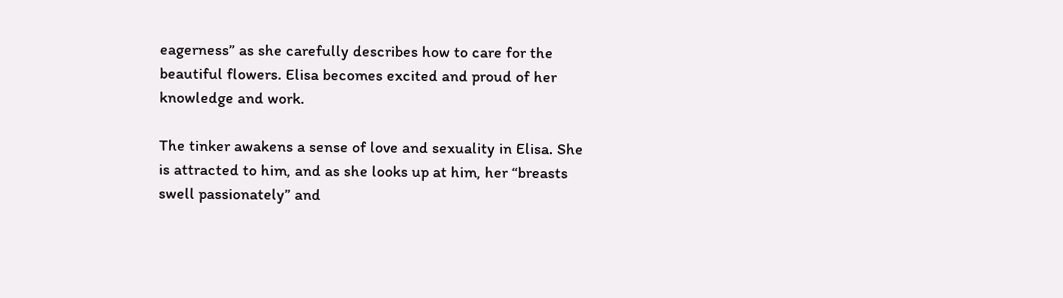eagerness” as she carefully describes how to care for the beautiful flowers. Elisa becomes excited and proud of her knowledge and work.

The tinker awakens a sense of love and sexuality in Elisa. She is attracted to him, and as she looks up at him, her “breasts swell passionately” and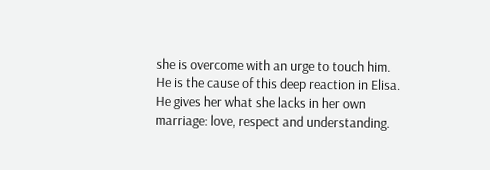she is overcome with an urge to touch him. He is the cause of this deep reaction in Elisa. He gives her what she lacks in her own marriage: love, respect and understanding.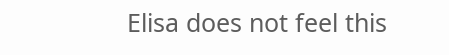Elisa does not feel this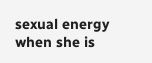sexual energy when she is